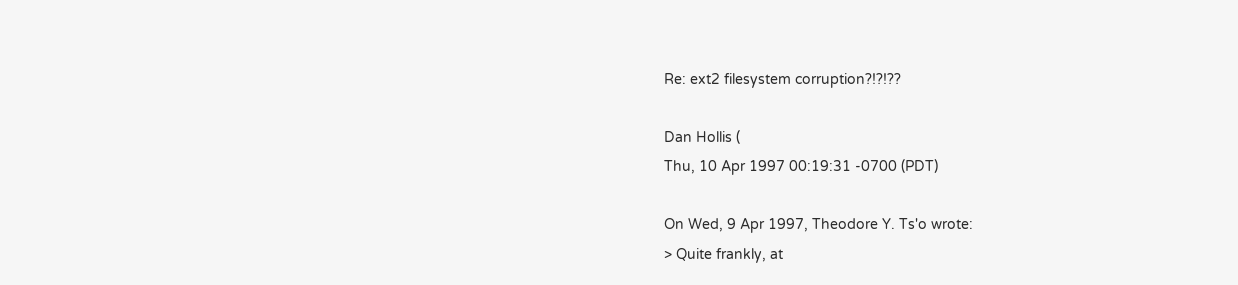Re: ext2 filesystem corruption?!?!??

Dan Hollis (
Thu, 10 Apr 1997 00:19:31 -0700 (PDT)

On Wed, 9 Apr 1997, Theodore Y. Ts'o wrote:
> Quite frankly, at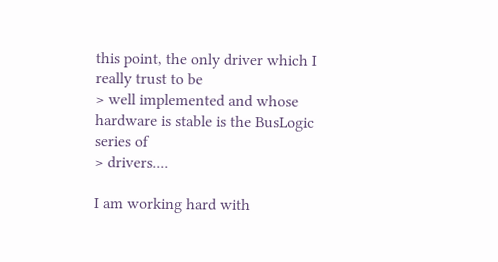this point, the only driver which I really trust to be
> well implemented and whose hardware is stable is the BusLogic series of
> drivers....

I am working hard with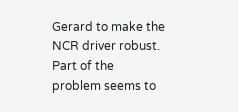Gerard to make the NCR driver robust. Part of the
problem seems to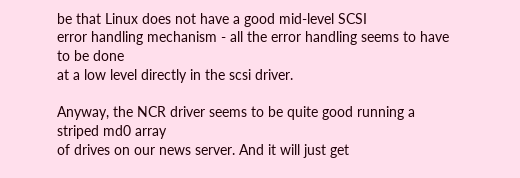be that Linux does not have a good mid-level SCSI
error handling mechanism - all the error handling seems to have to be done
at a low level directly in the scsi driver.

Anyway, the NCR driver seems to be quite good running a striped md0 array
of drives on our news server. And it will just get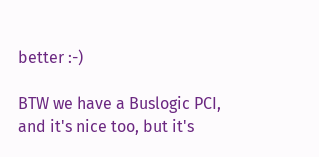better :-)

BTW we have a Buslogic PCI, and it's nice too, but it's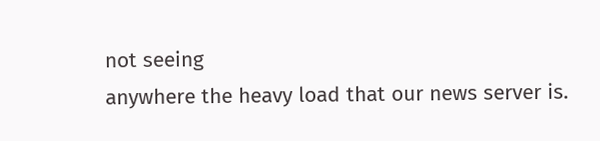not seeing
anywhere the heavy load that our news server is.